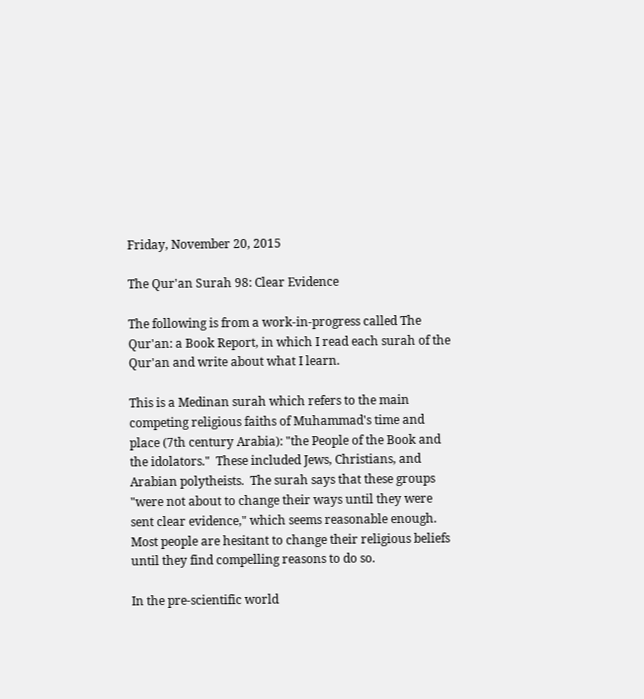Friday, November 20, 2015

The Qur'an Surah 98: Clear Evidence

The following is from a work-in-progress called The Qur'an: a Book Report, in which I read each surah of the Qur'an and write about what I learn.

This is a Medinan surah which refers to the main competing religious faiths of Muhammad's time and place (7th century Arabia): "the People of the Book and the idolators."  These included Jews, Christians, and Arabian polytheists.  The surah says that these groups "were not about to change their ways until they were sent clear evidence," which seems reasonable enough.  Most people are hesitant to change their religious beliefs until they find compelling reasons to do so.

In the pre-scientific world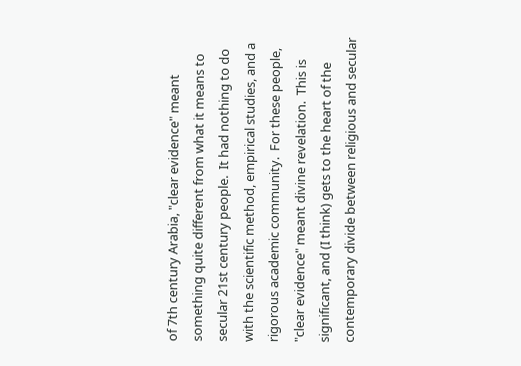of 7th century Arabia, "clear evidence" meant something quite different from what it means to secular 21st century people.  It had nothing to do with the scientific method, empirical studies, and a rigorous academic community.  For these people, "clear evidence" meant divine revelation.  This is significant, and (I think) gets to the heart of the contemporary divide between religious and secular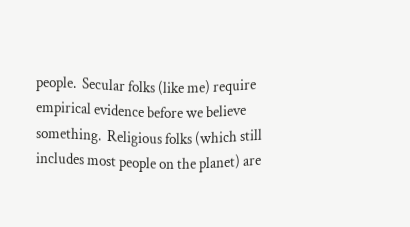people.  Secular folks (like me) require empirical evidence before we believe something.  Religious folks (which still includes most people on the planet) are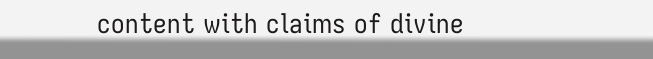content with claims of divine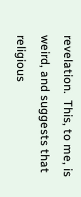revelation.  This, to me, is weird, and suggests that religious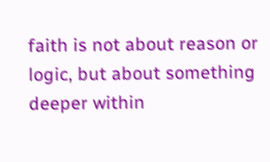faith is not about reason or logic, but about something deeper within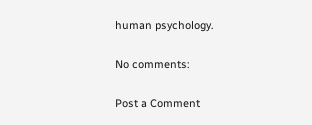human psychology.

No comments:

Post a Comment